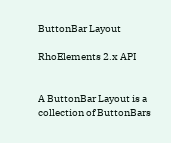ButtonBar Layout

RhoElements 2.x API


A ButtonBar Layout is a collection of ButtonBars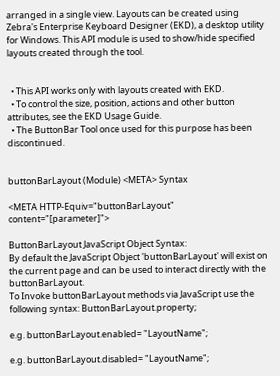arranged in a single view. Layouts can be created using Zebra's Enterprise Keyboard Designer (EKD), a desktop utility for Windows. This API module is used to show/hide specified layouts created through the tool.


  • This API works only with layouts created with EKD.
  • To control the size, position, actions and other button attributes, see the EKD Usage Guide.
  • The ButtonBar Tool once used for this purpose has been discontinued.


buttonBarLayout (Module) <META> Syntax

<META HTTP-Equiv="buttonBarLayout" content="[parameter]">

ButtonBarLayout JavaScript Object Syntax:
By default the JavaScript Object 'buttonBarLayout' will exist on the current page and can be used to interact directly with the buttonBarLayout.
To Invoke buttonBarLayout methods via JavaScript use the following syntax: ButtonBarLayout.property;

e.g. buttonBarLayout.enabled= "LayoutName";

e.g. buttonBarLayout.disabled= "LayoutName";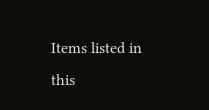Items listed in this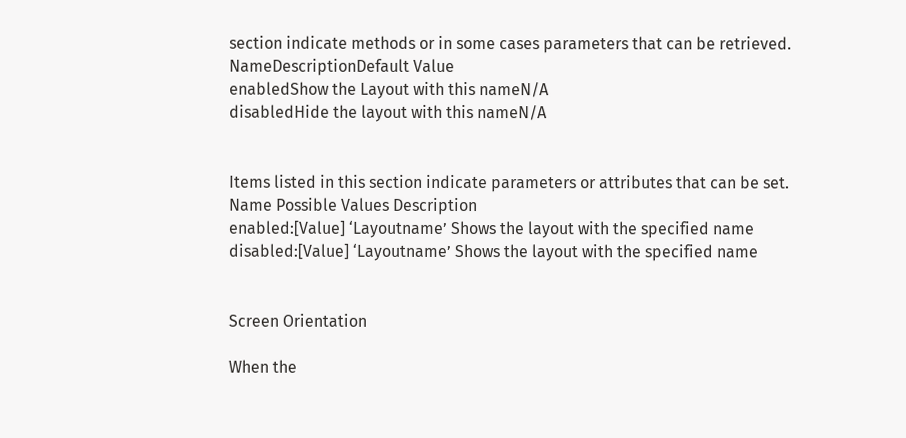section indicate methods or in some cases parameters that can be retrieved.
NameDescriptionDefault Value
enabledShow the Layout with this nameN/A
disabledHide the layout with this nameN/A


Items listed in this section indicate parameters or attributes that can be set.
Name Possible Values Description
enabled:[Value] ‘Layoutname’ Shows the layout with the specified name
disabled:[Value] ‘Layoutname’ Shows the layout with the specified name


Screen Orientation

When the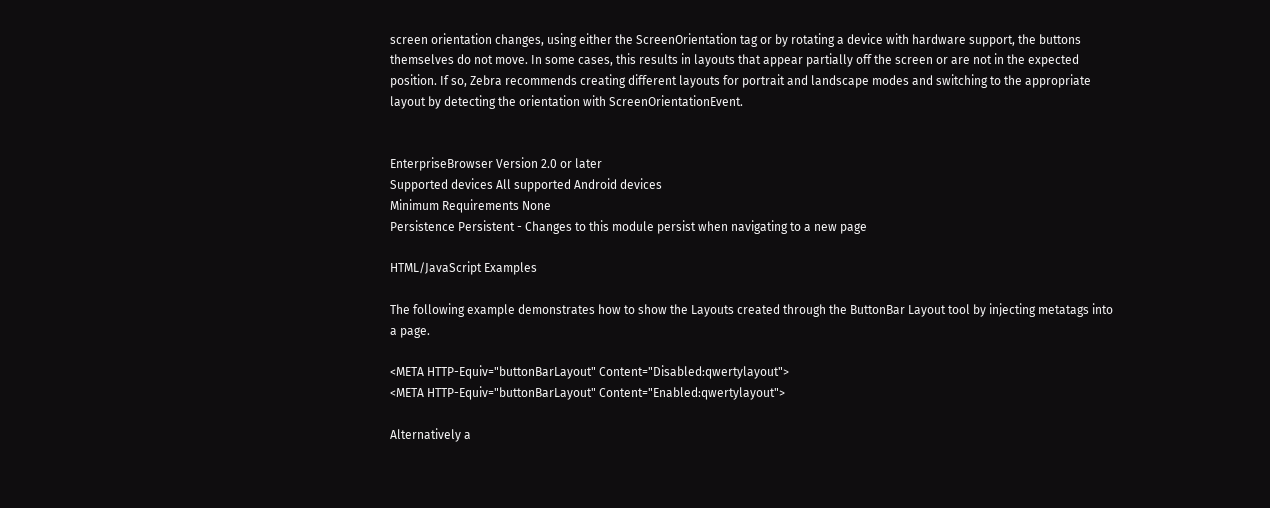screen orientation changes, using either the ScreenOrientation tag or by rotating a device with hardware support, the buttons themselves do not move. In some cases, this results in layouts that appear partially off the screen or are not in the expected position. If so, Zebra recommends creating different layouts for portrait and landscape modes and switching to the appropriate layout by detecting the orientation with ScreenOrientationEvent.


EnterpriseBrowser Version 2.0 or later
Supported devices All supported Android devices
Minimum Requirements None
Persistence Persistent - Changes to this module persist when navigating to a new page

HTML/JavaScript Examples

The following example demonstrates how to show the Layouts created through the ButtonBar Layout tool by injecting metatags into a page.

<META HTTP-Equiv="buttonBarLayout" Content="Disabled:qwertylayout">
<META HTTP-Equiv="buttonBarLayout" Content="Enabled:qwertylayout">

Alternatively a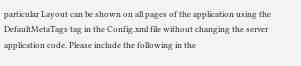particular Layout can be shown on all pages of the application using the DefaultMetaTags tag in the Config.xml file without changing the server application code. Please include the following in the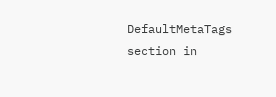DefaultMetaTags section in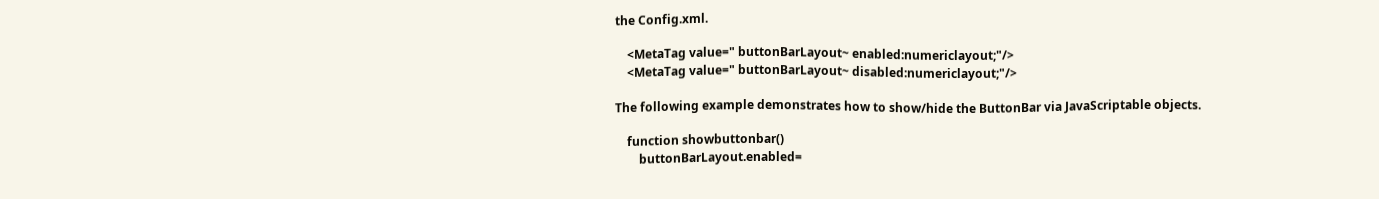the Config.xml.

    <MetaTag value=" buttonBarLayout~ enabled:numericlayout;"/>
    <MetaTag value=" buttonBarLayout~ disabled:numericlayout;"/>

The following example demonstrates how to show/hide the ButtonBar via JavaScriptable objects.

    function showbuttonbar()
        buttonBarLayout.enabled=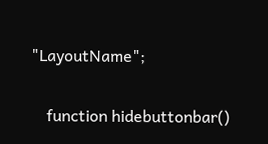"LayoutName";

    function hidebuttonbar()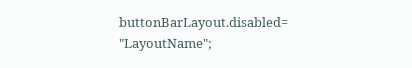buttonBarLayout.disabled= "LayoutName";